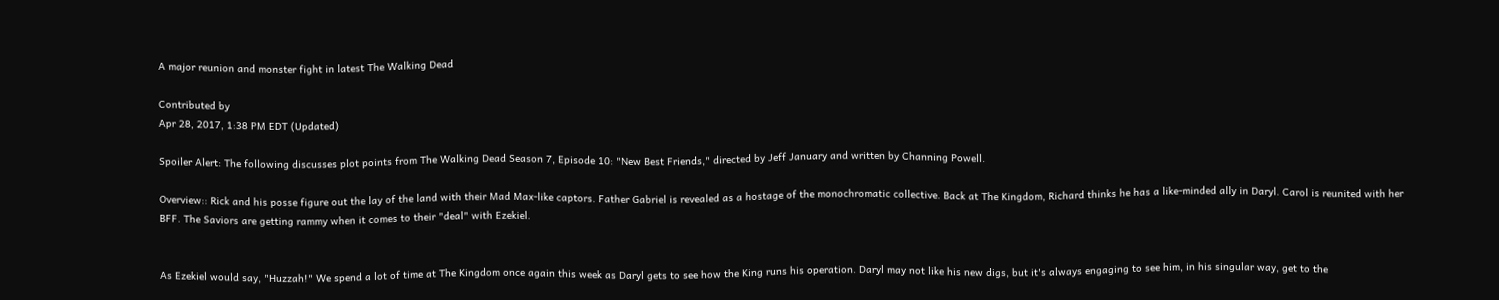A major reunion and monster fight in latest The Walking Dead

Contributed by
Apr 28, 2017, 1:38 PM EDT (Updated)

Spoiler Alert: The following discusses plot points from The Walking Dead Season 7, Episode 10: "New Best Friends," directed by Jeff January and written by Channing Powell.

Overview:: Rick and his posse figure out the lay of the land with their Mad Max-like captors. Father Gabriel is revealed as a hostage of the monochromatic collective. Back at The Kingdom, Richard thinks he has a like-minded ally in Daryl. Carol is reunited with her BFF. The Saviors are getting rammy when it comes to their "deal" with Ezekiel.


As Ezekiel would say, "Huzzah!" We spend a lot of time at The Kingdom once again this week as Daryl gets to see how the King runs his operation. Daryl may not like his new digs, but it's always engaging to see him, in his singular way, get to the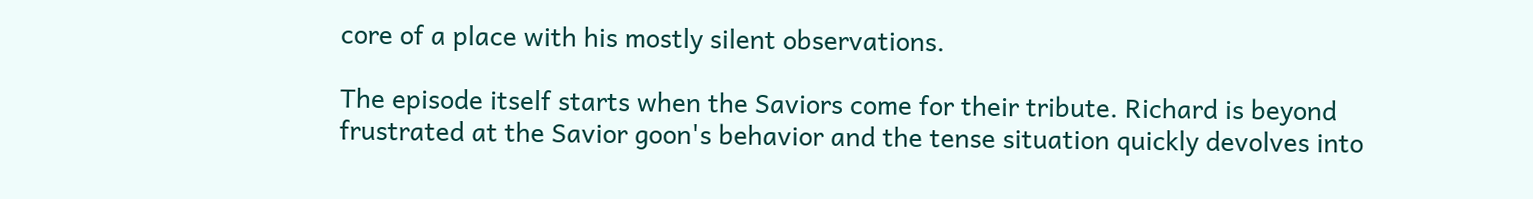core of a place with his mostly silent observations.

The episode itself starts when the Saviors come for their tribute. Richard is beyond frustrated at the Savior goon's behavior and the tense situation quickly devolves into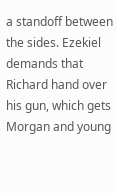a standoff between the sides. Ezekiel demands that Richard hand over his gun, which gets Morgan and young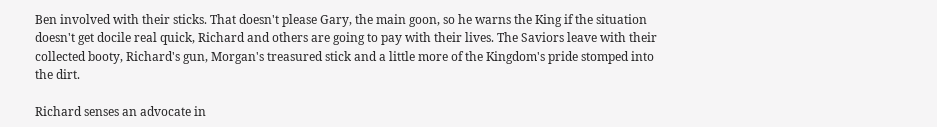Ben involved with their sticks. That doesn't please Gary, the main goon, so he warns the King if the situation doesn't get docile real quick, Richard and others are going to pay with their lives. The Saviors leave with their collected booty, Richard's gun, Morgan's treasured stick and a little more of the Kingdom's pride stomped into the dirt.

Richard senses an advocate in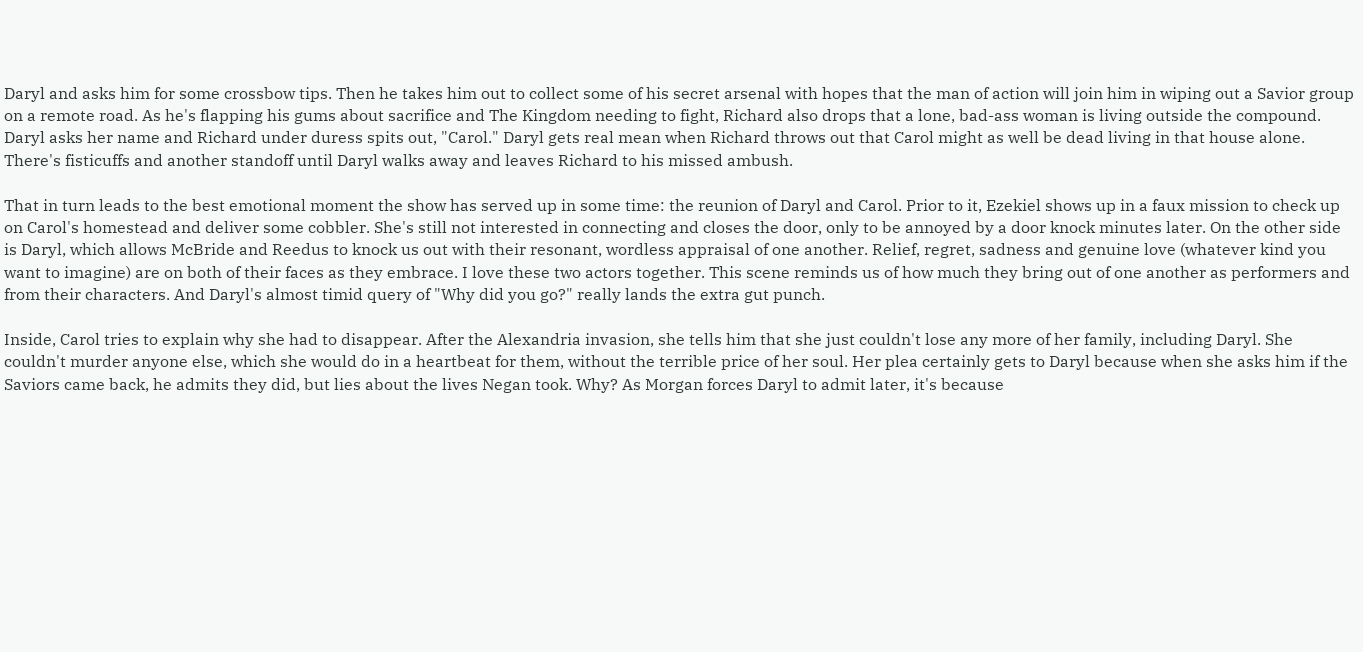Daryl and asks him for some crossbow tips. Then he takes him out to collect some of his secret arsenal with hopes that the man of action will join him in wiping out a Savior group on a remote road. As he's flapping his gums about sacrifice and The Kingdom needing to fight, Richard also drops that a lone, bad-ass woman is living outside the compound. Daryl asks her name and Richard under duress spits out, "Carol." Daryl gets real mean when Richard throws out that Carol might as well be dead living in that house alone. There's fisticuffs and another standoff until Daryl walks away and leaves Richard to his missed ambush.

That in turn leads to the best emotional moment the show has served up in some time: the reunion of Daryl and Carol. Prior to it, Ezekiel shows up in a faux mission to check up on Carol's homestead and deliver some cobbler. She's still not interested in connecting and closes the door, only to be annoyed by a door knock minutes later. On the other side is Daryl, which allows McBride and Reedus to knock us out with their resonant, wordless appraisal of one another. Relief, regret, sadness and genuine love (whatever kind you want to imagine) are on both of their faces as they embrace. I love these two actors together. This scene reminds us of how much they bring out of one another as performers and from their characters. And Daryl's almost timid query of "Why did you go?" really lands the extra gut punch.

Inside, Carol tries to explain why she had to disappear. After the Alexandria invasion, she tells him that she just couldn't lose any more of her family, including Daryl. She couldn't murder anyone else, which she would do in a heartbeat for them, without the terrible price of her soul. Her plea certainly gets to Daryl because when she asks him if the Saviors came back, he admits they did, but lies about the lives Negan took. Why? As Morgan forces Daryl to admit later, it's because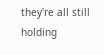they're all still holding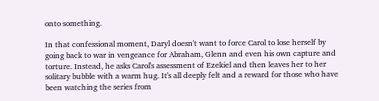onto something.

In that confessional moment, Daryl doesn't want to force Carol to lose herself by going back to war in vengeance for Abraham, Glenn and even his own capture and torture. Instead, he asks Carol's assessment of Ezekiel and then leaves her to her solitary bubble with a warm hug. It's all deeply felt and a reward for those who have been watching the series from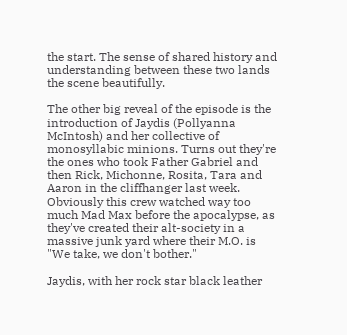the start. The sense of shared history and understanding between these two lands the scene beautifully.

The other big reveal of the episode is the introduction of Jaydis (Pollyanna McIntosh) and her collective of monosyllabic minions. Turns out they're the ones who took Father Gabriel and then Rick, Michonne, Rosita, Tara and Aaron in the cliffhanger last week. Obviously this crew watched way too much Mad Max before the apocalypse, as they've created their alt-society in a massive junk yard where their M.O. is "We take, we don't bother."

Jaydis, with her rock star black leather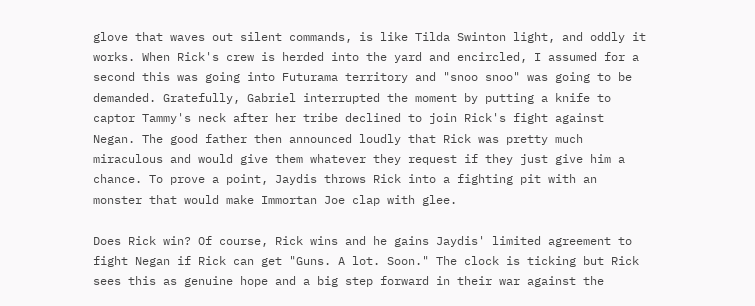glove that waves out silent commands, is like Tilda Swinton light, and oddly it works. When Rick's crew is herded into the yard and encircled, I assumed for a second this was going into Futurama territory and "snoo snoo" was going to be demanded. Gratefully, Gabriel interrupted the moment by putting a knife to captor Tammy's neck after her tribe declined to join Rick's fight against Negan. The good father then announced loudly that Rick was pretty much miraculous and would give them whatever they request if they just give him a chance. To prove a point, Jaydis throws Rick into a fighting pit with an monster that would make Immortan Joe clap with glee.

Does Rick win? Of course, Rick wins and he gains Jaydis' limited agreement to fight Negan if Rick can get "Guns. A lot. Soon." The clock is ticking but Rick sees this as genuine hope and a big step forward in their war against the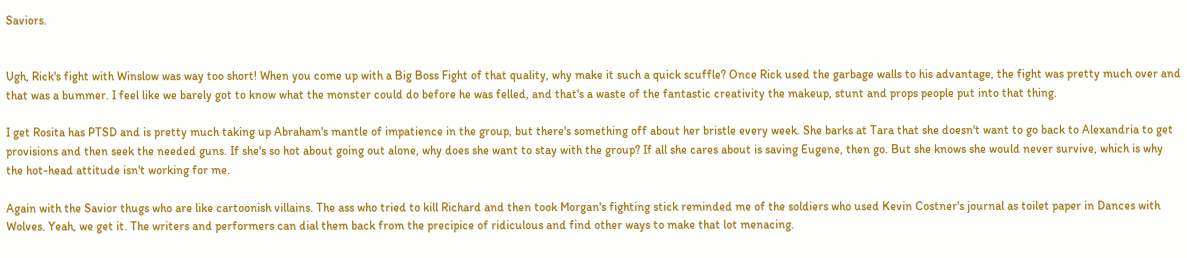Saviors.


Ugh, Rick's fight with Winslow was way too short! When you come up with a Big Boss Fight of that quality, why make it such a quick scuffle? Once Rick used the garbage walls to his advantage, the fight was pretty much over and that was a bummer. I feel like we barely got to know what the monster could do before he was felled, and that's a waste of the fantastic creativity the makeup, stunt and props people put into that thing.

I get Rosita has PTSD and is pretty much taking up Abraham's mantle of impatience in the group, but there's something off about her bristle every week. She barks at Tara that she doesn't want to go back to Alexandria to get provisions and then seek the needed guns. If she's so hot about going out alone, why does she want to stay with the group? If all she cares about is saving Eugene, then go. But she knows she would never survive, which is why the hot-head attitude isn't working for me.

Again with the Savior thugs who are like cartoonish villains. The ass who tried to kill Richard and then took Morgan's fighting stick reminded me of the soldiers who used Kevin Costner's journal as toilet paper in Dances with Wolves. Yeah, we get it. The writers and performers can dial them back from the precipice of ridiculous and find other ways to make that lot menacing.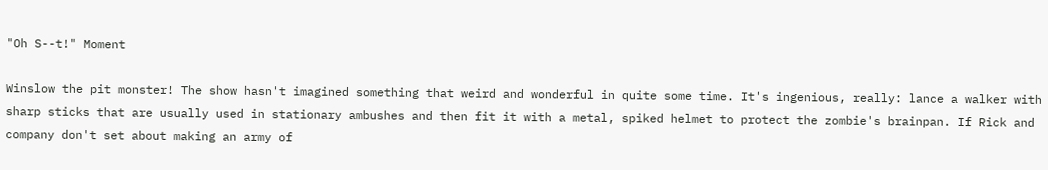"Oh S--t!" Moment

Winslow the pit monster! The show hasn't imagined something that weird and wonderful in quite some time. It's ingenious, really: lance a walker with sharp sticks that are usually used in stationary ambushes and then fit it with a metal, spiked helmet to protect the zombie's brainpan. If Rick and company don't set about making an army of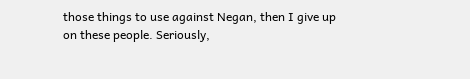those things to use against Negan, then I give up on these people. Seriously,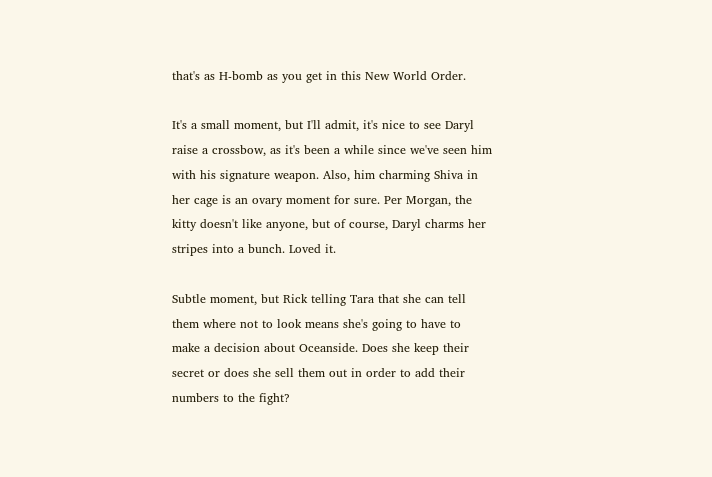that's as H-bomb as you get in this New World Order.

It's a small moment, but I'll admit, it's nice to see Daryl raise a crossbow, as it's been a while since we've seen him with his signature weapon. Also, him charming Shiva in her cage is an ovary moment for sure. Per Morgan, the kitty doesn't like anyone, but of course, Daryl charms her stripes into a bunch. Loved it.

Subtle moment, but Rick telling Tara that she can tell them where not to look means she's going to have to make a decision about Oceanside. Does she keep their secret or does she sell them out in order to add their numbers to the fight?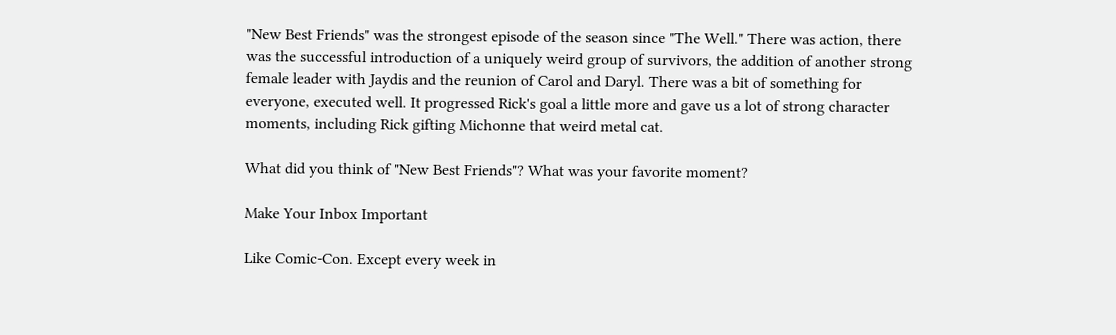"New Best Friends" was the strongest episode of the season since "The Well." There was action, there was the successful introduction of a uniquely weird group of survivors, the addition of another strong female leader with Jaydis and the reunion of Carol and Daryl. There was a bit of something for everyone, executed well. It progressed Rick's goal a little more and gave us a lot of strong character moments, including Rick gifting Michonne that weird metal cat.

What did you think of "New Best Friends"? What was your favorite moment?

Make Your Inbox Important

Like Comic-Con. Except every week in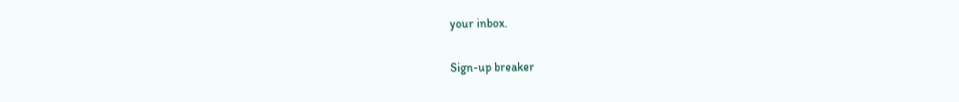your inbox.

Sign-up breaker